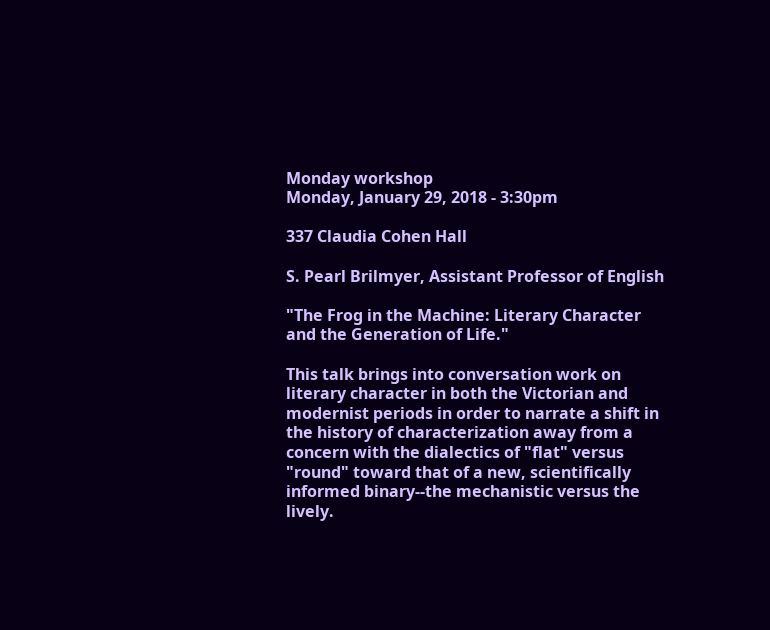Monday workshop
Monday, January 29, 2018 - 3:30pm

337 Claudia Cohen Hall

S. Pearl Brilmyer, Assistant Professor of English

"The Frog in the Machine: Literary Character and the Generation of Life."

This talk brings into conversation work on literary character in both the Victorian and modernist periods in order to narrate a shift in the history of characterization away from a concern with the dialectics of "flat" versus "round" toward that of a new, scientifically informed binary--the mechanistic versus the lively.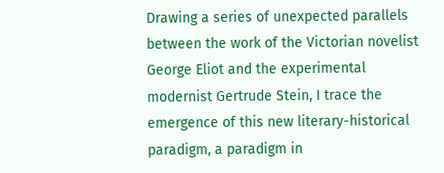Drawing a series of unexpected parallels between the work of the Victorian novelist George Eliot and the experimental modernist Gertrude Stein, I trace the emergence of this new literary-historical paradigm, a paradigm in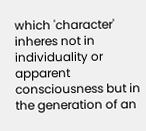which 'character' inheres not in individuality or apparent consciousness but in the generation of an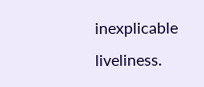inexplicable liveliness.